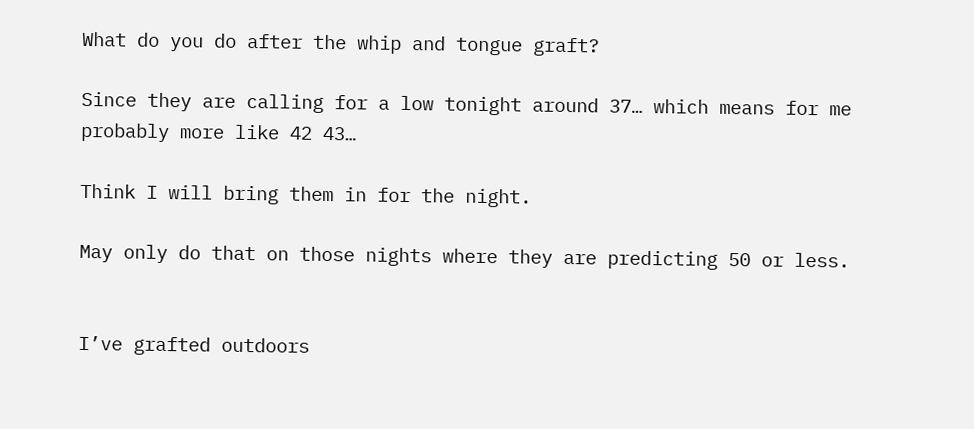What do you do after the whip and tongue graft?

Since they are calling for a low tonight around 37… which means for me probably more like 42 43…

Think I will bring them in for the night.

May only do that on those nights where they are predicting 50 or less.


I’ve grafted outdoors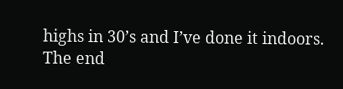highs in 30’s and I’ve done it indoors.
The end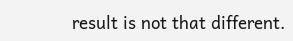result is not that different.